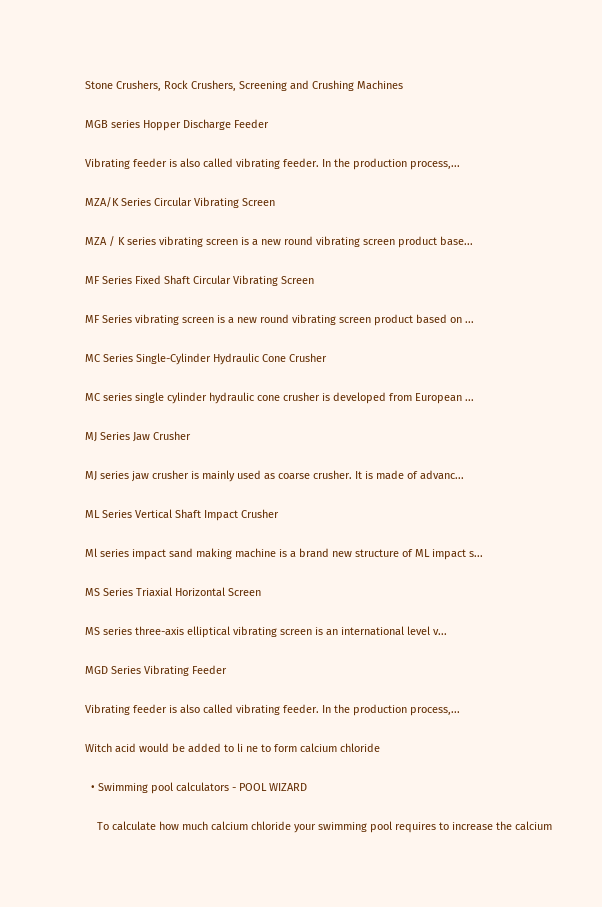Stone Crushers, Rock Crushers, Screening and Crushing Machines

MGB series Hopper Discharge Feeder

Vibrating feeder is also called vibrating feeder. In the production process,...

MZA/K Series Circular Vibrating Screen

MZA / K series vibrating screen is a new round vibrating screen product base...

MF Series Fixed Shaft Circular Vibrating Screen

MF Series vibrating screen is a new round vibrating screen product based on ...

MC Series Single-Cylinder Hydraulic Cone Crusher

MC series single cylinder hydraulic cone crusher is developed from European ...

MJ Series Jaw Crusher

MJ series jaw crusher is mainly used as coarse crusher. It is made of advanc...

ML Series Vertical Shaft Impact Crusher

Ml series impact sand making machine is a brand new structure of ML impact s...

MS Series Triaxial Horizontal Screen

MS series three-axis elliptical vibrating screen is an international level v...

MGD Series Vibrating Feeder

Vibrating feeder is also called vibrating feeder. In the production process,...

Witch acid would be added to li ne to form calcium chloride

  • Swimming pool calculators - POOL WIZARD

    To calculate how much calcium chloride your swimming pool requires to increase the calcium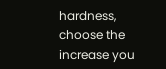hardness, choose the increase you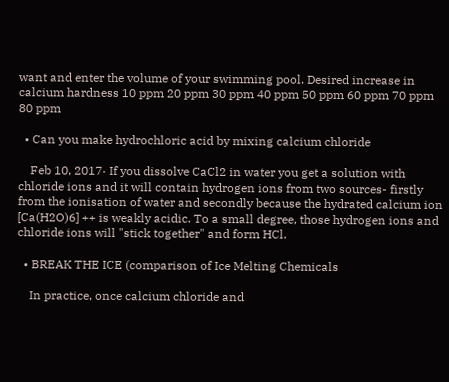want and enter the volume of your swimming pool. Desired increase in calcium hardness 10 ppm 20 ppm 30 ppm 40 ppm 50 ppm 60 ppm 70 ppm 80 ppm

  • Can you make hydrochloric acid by mixing calcium chloride

    Feb 10, 2017· If you dissolve CaCl2 in water you get a solution with chloride ions and it will contain hydrogen ions from two sources- firstly from the ionisation of water and secondly because the hydrated calcium ion [Ca(H2O)6] ++ is weakly acidic. To a small degree, those hydrogen ions and chloride ions will "stick together" and form HCl.

  • BREAK THE ICE (comparison of Ice Melting Chemicals

    In practice, once calcium chloride and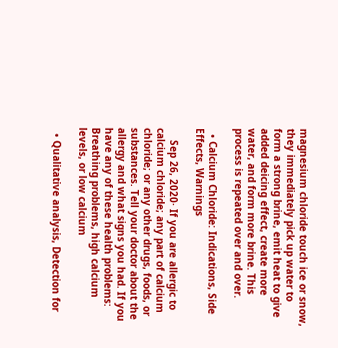magnesium chloride touch ice or snow, they immediately pick up water to form a strong brine, emit heat to give added deicing effect, create more water, and form more brine. This process is repeated over and over.

  • Calcium Chloride: Indications, Side Effects, Warnings

    Sep 26, 2020· If you are allergic to calcium chloride; any part of calcium chloride; or any other drugs, foods, or substances. Tell your doctor about the allergy and what signs you had. If you have any of these health problems: Breathing problems, high calcium levels, or low calcium

  • Qualitative analysis, Detection for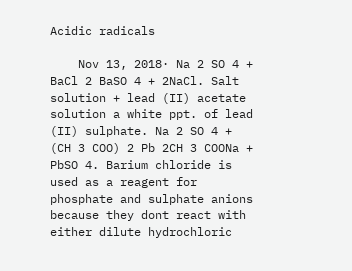Acidic radicals

    Nov 13, 2018· Na 2 SO 4 + BaCl 2 BaSO 4 + 2NaCl. Salt solution + lead (II) acetate solution a white ppt. of lead (II) sulphate. Na 2 SO 4 + (CH 3 COO) 2 Pb 2CH 3 COONa + PbSO 4. Barium chloride is used as a reagent for phosphate and sulphate anions because they dont react with either dilute hydrochloric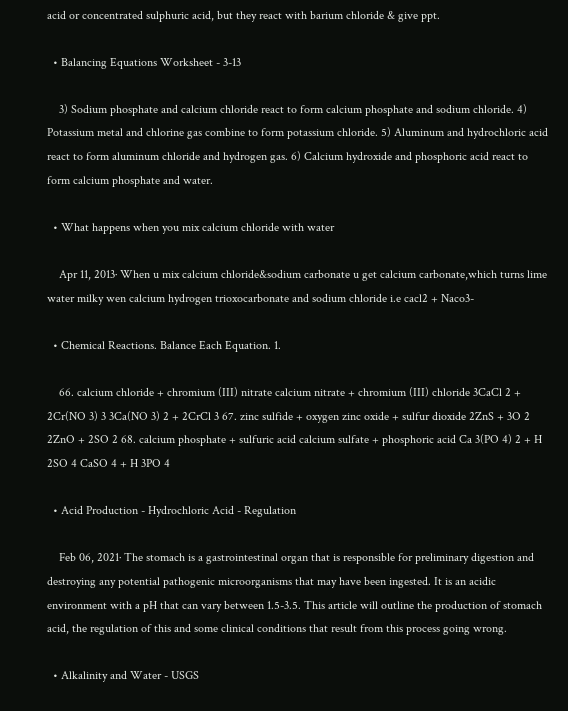acid or concentrated sulphuric acid, but they react with barium chloride & give ppt.

  • Balancing Equations Worksheet - 3-13

    3) Sodium phosphate and calcium chloride react to form calcium phosphate and sodium chloride. 4) Potassium metal and chlorine gas combine to form potassium chloride. 5) Aluminum and hydrochloric acid react to form aluminum chloride and hydrogen gas. 6) Calcium hydroxide and phosphoric acid react to form calcium phosphate and water.

  • What happens when you mix calcium chloride with water

    Apr 11, 2013· When u mix calcium chloride&sodium carbonate u get calcium carbonate,which turns lime water milky wen calcium hydrogen trioxocarbonate and sodium chloride i.e cacl2 + Naco3-

  • Chemical Reactions. Balance Each Equation. 1.

    66. calcium chloride + chromium (III) nitrate calcium nitrate + chromium (III) chloride 3CaCl 2 + 2Cr(NO 3) 3 3Ca(NO 3) 2 + 2CrCl 3 67. zinc sulfide + oxygen zinc oxide + sulfur dioxide 2ZnS + 3O 2 2ZnO + 2SO 2 68. calcium phosphate + sulfuric acid calcium sulfate + phosphoric acid Ca 3(PO 4) 2 + H 2SO 4 CaSO 4 + H 3PO 4

  • Acid Production - Hydrochloric Acid - Regulation

    Feb 06, 2021· The stomach is a gastrointestinal organ that is responsible for preliminary digestion and destroying any potential pathogenic microorganisms that may have been ingested. It is an acidic environment with a pH that can vary between 1.5-3.5. This article will outline the production of stomach acid, the regulation of this and some clinical conditions that result from this process going wrong.

  • Alkalinity and Water - USGS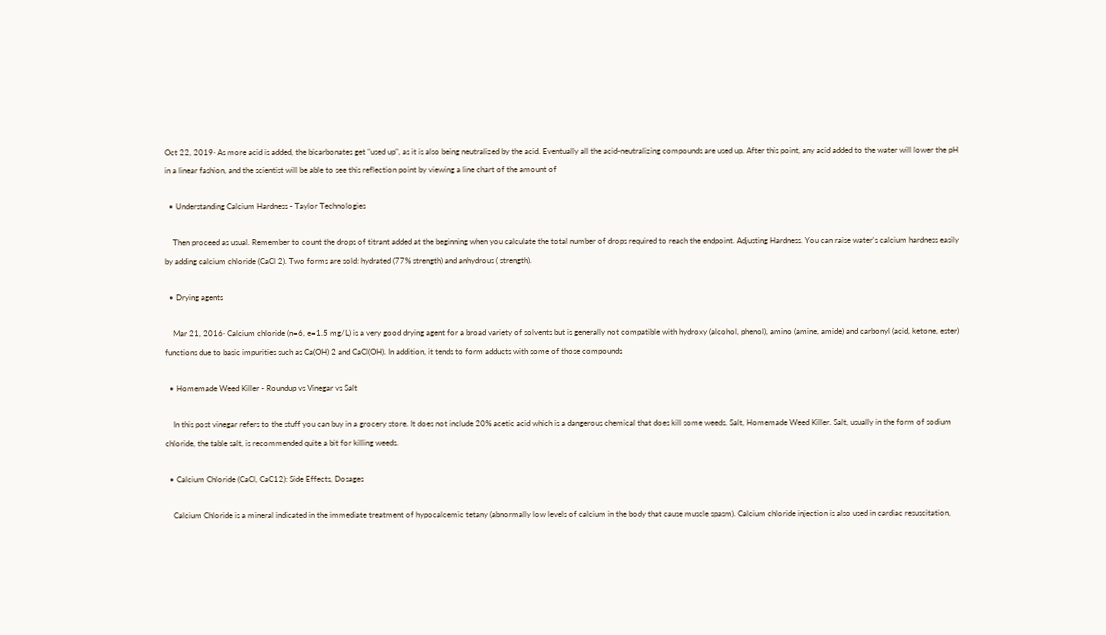Oct 22, 2019· As more acid is added, the bicarbonates get "used up", as it is also being neutralized by the acid. Eventually all the acid-neutralizing compounds are used up. After this point, any acid added to the water will lower the pH in a linear fashion, and the scientist will be able to see this reflection point by viewing a line chart of the amount of

  • Understanding Calcium Hardness - Taylor Technologies

    Then proceed as usual. Remember to count the drops of titrant added at the beginning when you calculate the total number of drops required to reach the endpoint. Adjusting Hardness. You can raise water's calcium hardness easily by adding calcium chloride (CaCl 2). Two forms are sold: hydrated (77% strength) and anhydrous ( strength).

  • Drying agents

    Mar 21, 2016· Calcium chloride (n=6, e=1.5 mg/L) is a very good drying agent for a broad variety of solvents but is generally not compatible with hydroxy (alcohol, phenol), amino (amine, amide) and carbonyl (acid, ketone, ester) functions due to basic impurities such as Ca(OH) 2 and CaCl(OH). In addition, it tends to form adducts with some of those compounds

  • Homemade Weed Killer - Roundup vs Vinegar vs Salt

    In this post vinegar refers to the stuff you can buy in a grocery store. It does not include 20% acetic acid which is a dangerous chemical that does kill some weeds. Salt, Homemade Weed Killer. Salt, usually in the form of sodium chloride, the table salt, is recommended quite a bit for killing weeds.

  • Calcium Chloride (CaCl, CaC12): Side Effects, Dosages

    Calcium Chloride is a mineral indicated in the immediate treatment of hypocalcemic tetany (abnormally low levels of calcium in the body that cause muscle spasm). Calcium chloride injection is also used in cardiac resuscitation,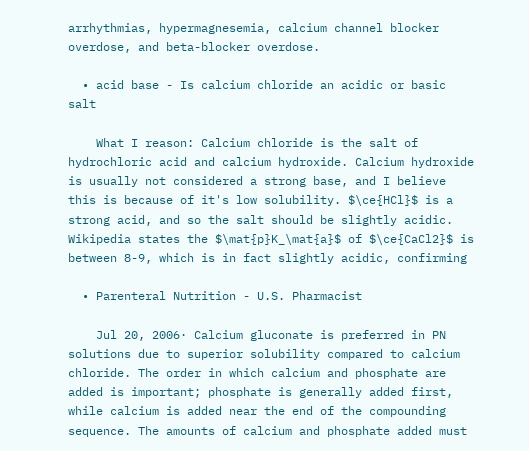arrhythmias, hypermagnesemia, calcium channel blocker overdose, and beta-blocker overdose.

  • acid base - Is calcium chloride an acidic or basic salt

    What I reason: Calcium chloride is the salt of hydrochloric acid and calcium hydroxide. Calcium hydroxide is usually not considered a strong base, and I believe this is because of it's low solubility. $\ce{HCl}$ is a strong acid, and so the salt should be slightly acidic. Wikipedia states the $\mat{p}K_\mat{a}$ of $\ce{CaCl2}$ is between 8-9, which is in fact slightly acidic, confirming

  • Parenteral Nutrition - U.S. Pharmacist

    Jul 20, 2006· Calcium gluconate is preferred in PN solutions due to superior solubility compared to calcium chloride. The order in which calcium and phosphate are added is important; phosphate is generally added first, while calcium is added near the end of the compounding sequence. The amounts of calcium and phosphate added must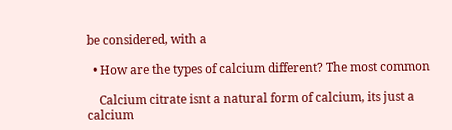be considered, with a

  • How are the types of calcium different? The most common

    Calcium citrate isnt a natural form of calcium, its just a calcium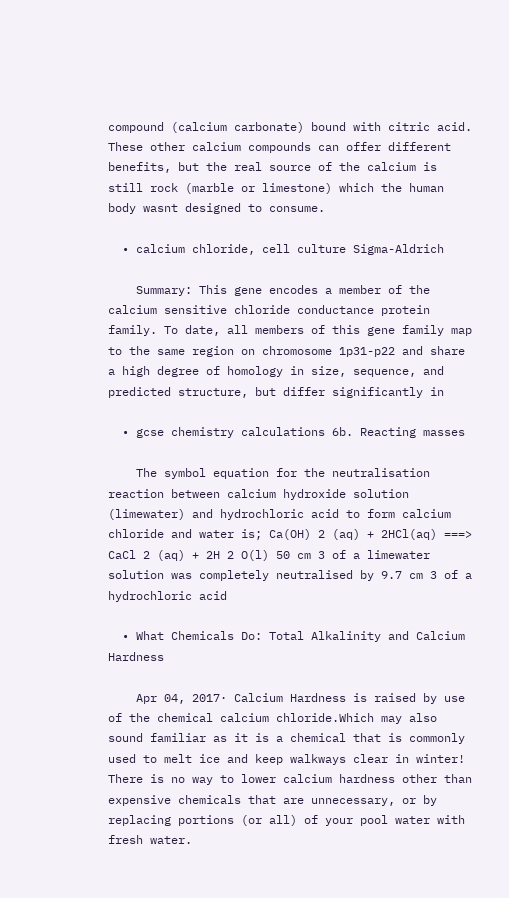compound (calcium carbonate) bound with citric acid. These other calcium compounds can offer different benefits, but the real source of the calcium is still rock (marble or limestone) which the human body wasnt designed to consume.

  • calcium chloride, cell culture Sigma-Aldrich

    Summary: This gene encodes a member of the calcium sensitive chloride conductance protein family. To date, all members of this gene family map to the same region on chromosome 1p31-p22 and share a high degree of homology in size, sequence, and predicted structure, but differ significantly in

  • gcse chemistry calculations 6b. Reacting masses

    The symbol equation for the neutralisation reaction between calcium hydroxide solution (limewater) and hydrochloric acid to form calcium chloride and water is; Ca(OH) 2 (aq) + 2HCl(aq) ===> CaCl 2 (aq) + 2H 2 O(l) 50 cm 3 of a limewater solution was completely neutralised by 9.7 cm 3 of a hydrochloric acid

  • What Chemicals Do: Total Alkalinity and Calcium Hardness

    Apr 04, 2017· Calcium Hardness is raised by use of the chemical calcium chloride.Which may also sound familiar as it is a chemical that is commonly used to melt ice and keep walkways clear in winter! There is no way to lower calcium hardness other than expensive chemicals that are unnecessary, or by replacing portions (or all) of your pool water with fresh water.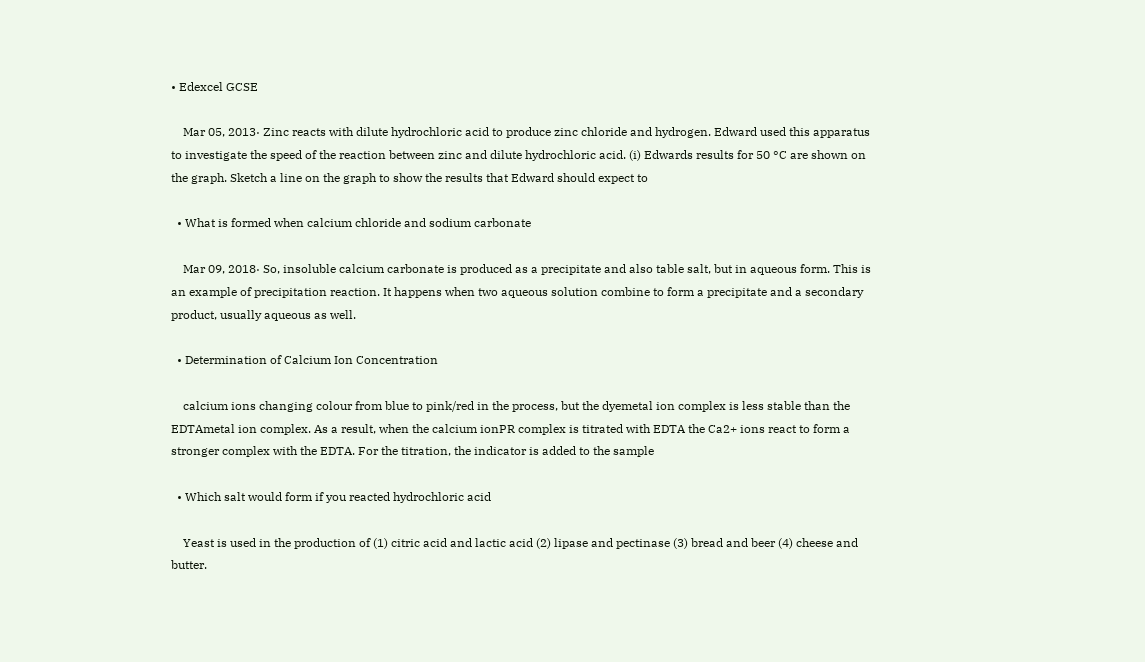• Edexcel GCSE

    Mar 05, 2013· Zinc reacts with dilute hydrochloric acid to produce zinc chloride and hydrogen. Edward used this apparatus to investigate the speed of the reaction between zinc and dilute hydrochloric acid. (i) Edwards results for 50 °C are shown on the graph. Sketch a line on the graph to show the results that Edward should expect to

  • What is formed when calcium chloride and sodium carbonate

    Mar 09, 2018· So, insoluble calcium carbonate is produced as a precipitate and also table salt, but in aqueous form. This is an example of precipitation reaction. It happens when two aqueous solution combine to form a precipitate and a secondary product, usually aqueous as well.

  • Determination of Calcium Ion Concentration

    calcium ions changing colour from blue to pink/red in the process, but the dyemetal ion complex is less stable than the EDTAmetal ion complex. As a result, when the calcium ionPR complex is titrated with EDTA the Ca2+ ions react to form a stronger complex with the EDTA. For the titration, the indicator is added to the sample

  • Which salt would form if you reacted hydrochloric acid

    Yeast is used in the production of (1) citric acid and lactic acid (2) lipase and pectinase (3) bread and beer (4) cheese and butter.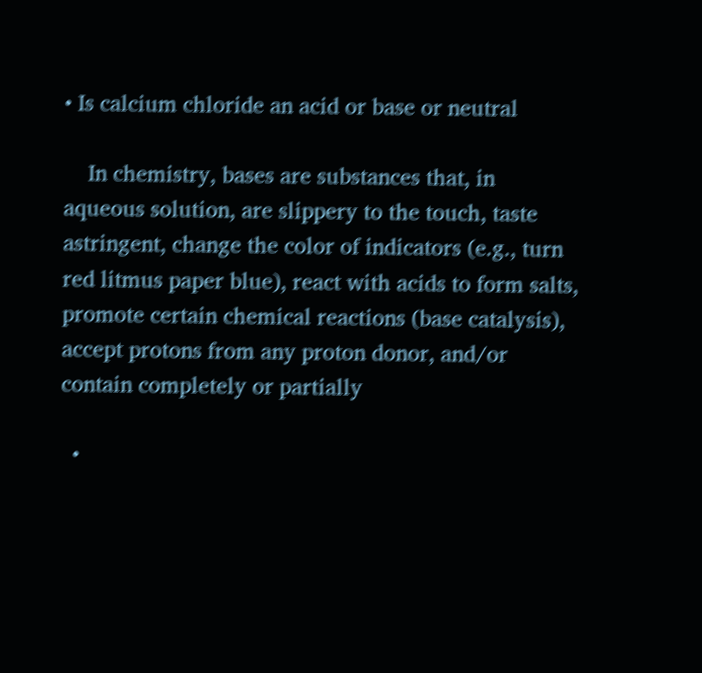• Is calcium chloride an acid or base or neutral

    In chemistry, bases are substances that, in aqueous solution, are slippery to the touch, taste astringent, change the color of indicators (e.g., turn red litmus paper blue), react with acids to form salts, promote certain chemical reactions (base catalysis), accept protons from any proton donor, and/or contain completely or partially

  •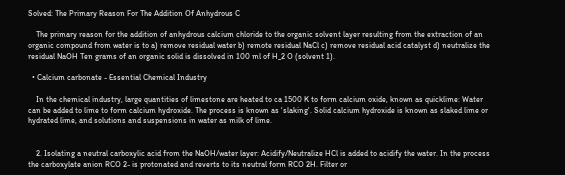Solved: The Primary Reason For The Addition Of Anhydrous C

    The primary reason for the addition of anhydrous calcium chloride to the organic solvent layer resulting from the extraction of an organic compound from water is to a) remove residual water b) remote residual NaCl c) remove residual acid catalyst d) neutralize the residual NaOH Ten grams of an organic solid is dissolved in 100 ml of H_2 O (solvent 1).

  • Calcium carbonate - Essential Chemical Industry

    In the chemical industry, large quantities of limestone are heated to ca 1500 K to form calcium oxide, known as quicklime: Water can be added to lime to form calcium hydroxide. The process is known as 'slaking'. Solid calcium hydroxide is known as slaked lime or hydrated lime, and solutions and suspensions in water as milk of lime.


    2. Isolating a neutral carboxylic acid from the NaOH/water layer: Acidify/Neutralize HCl is added to acidify the water. In the process the carboxylate anion RCO 2- is protonated and reverts to its neutral form RCO 2H. Filter or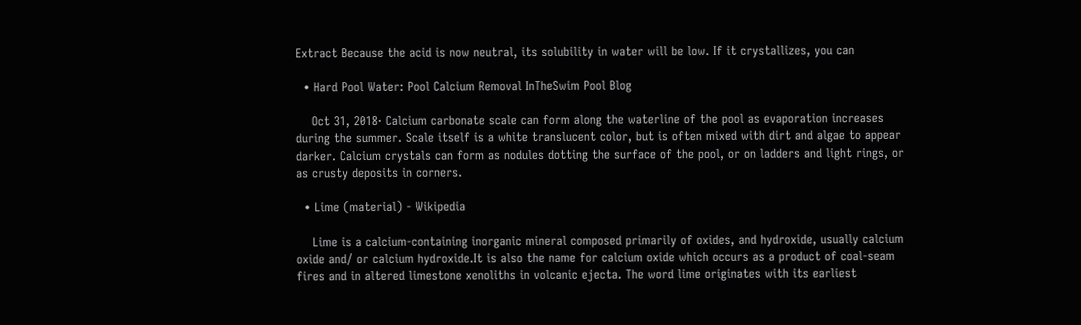Extract Because the acid is now neutral, its solubility in water will be low. If it crystallizes, you can

  • Hard Pool Water: Pool Calcium Removal InTheSwim Pool Blog

    Oct 31, 2018· Calcium carbonate scale can form along the waterline of the pool as evaporation increases during the summer. Scale itself is a white translucent color, but is often mixed with dirt and algae to appear darker. Calcium crystals can form as nodules dotting the surface of the pool, or on ladders and light rings, or as crusty deposits in corners.

  • Lime (material) - Wikipedia

    Lime is a calcium-containing inorganic mineral composed primarily of oxides, and hydroxide, usually calcium oxide and/ or calcium hydroxide.It is also the name for calcium oxide which occurs as a product of coal-seam fires and in altered limestone xenoliths in volcanic ejecta. The word lime originates with its earliest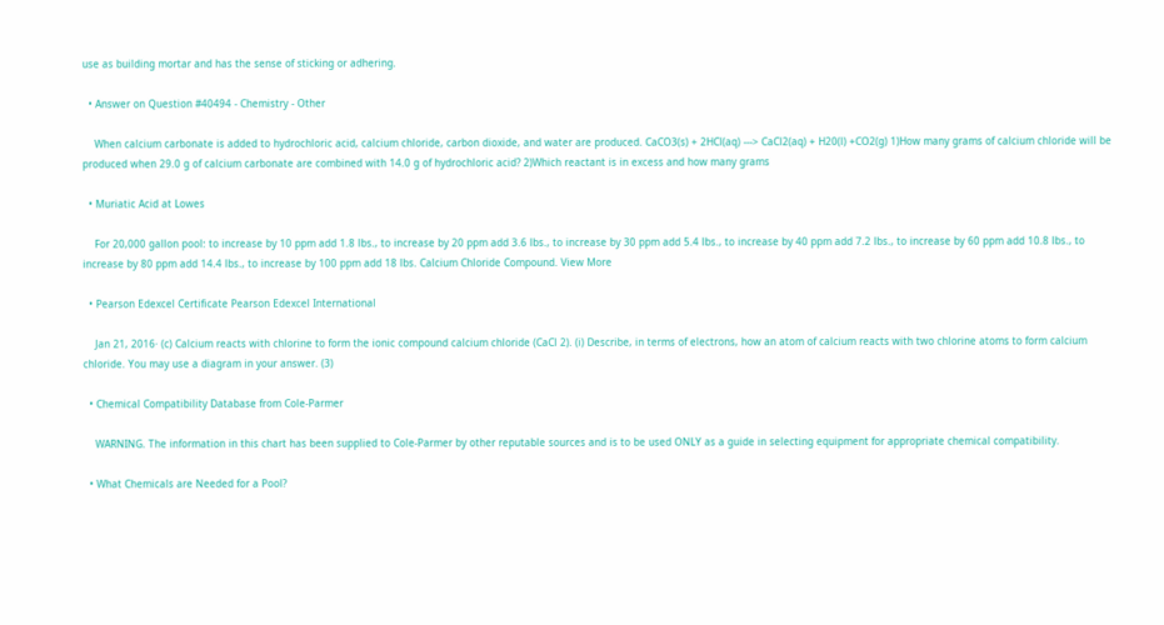use as building mortar and has the sense of sticking or adhering.

  • Answer on Question #40494 - Chemistry - Other

    When calcium carbonate is added to hydrochloric acid, calcium chloride, carbon dioxide, and water are produced. CaCO3(s) + 2HCl(aq) ---> CaCl2(aq) + H20(l) +CO2(g) 1)How many grams of calcium chloride will be produced when 29.0 g of calcium carbonate are combined with 14.0 g of hydrochloric acid? 2)Which reactant is in excess and how many grams

  • Muriatic Acid at Lowes

    For 20,000 gallon pool: to increase by 10 ppm add 1.8 lbs., to increase by 20 ppm add 3.6 lbs., to increase by 30 ppm add 5.4 lbs., to increase by 40 ppm add 7.2 lbs., to increase by 60 ppm add 10.8 lbs., to increase by 80 ppm add 14.4 lbs., to increase by 100 ppm add 18 lbs. Calcium Chloride Compound. View More

  • Pearson Edexcel Certificate Pearson Edexcel International

    Jan 21, 2016· (c) Calcium reacts with chlorine to form the ionic compound calcium chloride (CaCl 2). (i) Describe, in terms of electrons, how an atom of calcium reacts with two chlorine atoms to form calcium chloride. You may use a diagram in your answer. (3)

  • Chemical Compatibility Database from Cole-Parmer

    WARNING. The information in this chart has been supplied to Cole-Parmer by other reputable sources and is to be used ONLY as a guide in selecting equipment for appropriate chemical compatibility.

  • What Chemicals are Needed for a Pool?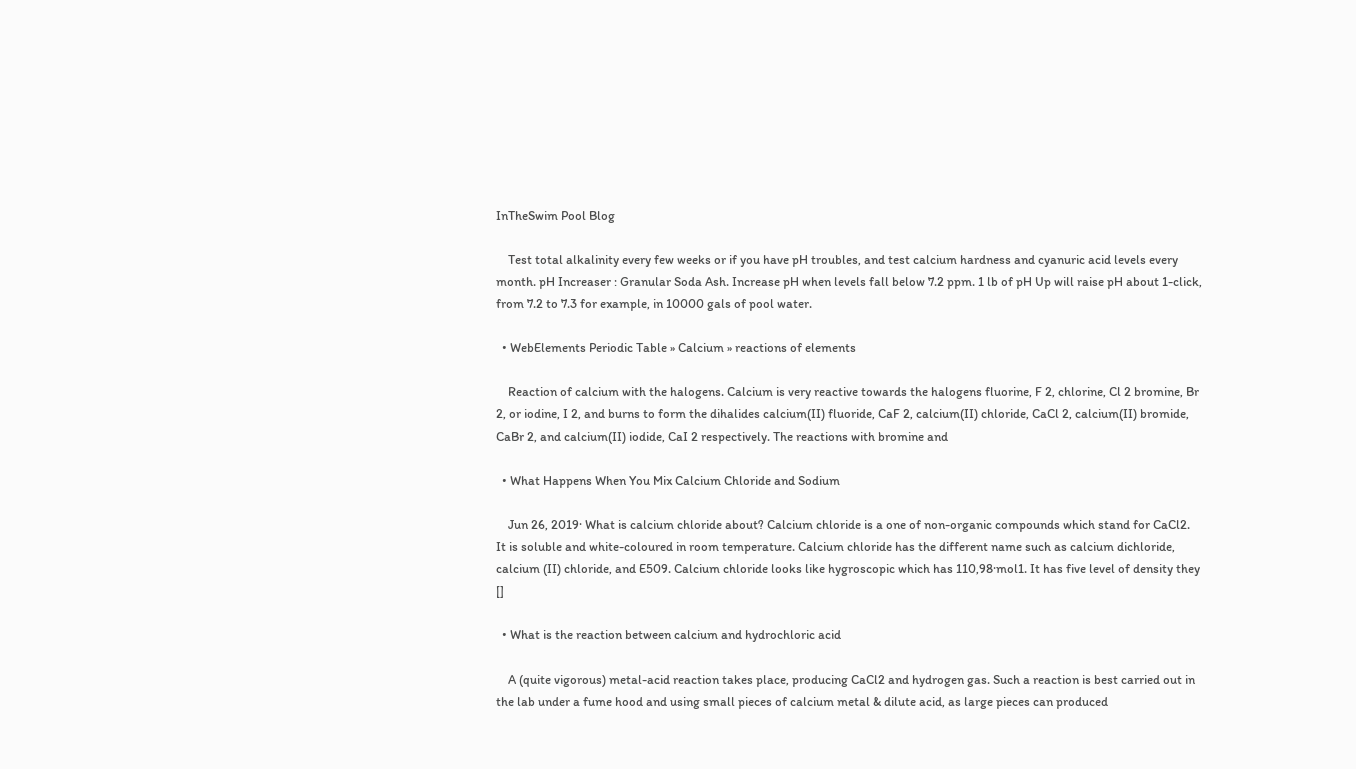InTheSwim Pool Blog

    Test total alkalinity every few weeks or if you have pH troubles, and test calcium hardness and cyanuric acid levels every month. pH Increaser : Granular Soda Ash. Increase pH when levels fall below 7.2 ppm. 1 lb of pH Up will raise pH about 1-click, from 7.2 to 7.3 for example, in 10000 gals of pool water.

  • WebElements Periodic Table » Calcium » reactions of elements

    Reaction of calcium with the halogens. Calcium is very reactive towards the halogens fluorine, F 2, chlorine, Cl 2 bromine, Br 2, or iodine, I 2, and burns to form the dihalides calcium(II) fluoride, CaF 2, calcium(II) chloride, CaCl 2, calcium(II) bromide, CaBr 2, and calcium(II) iodide, CaI 2 respectively. The reactions with bromine and

  • What Happens When You Mix Calcium Chloride and Sodium

    Jun 26, 2019· What is calcium chloride about? Calcium chloride is a one of non-organic compounds which stand for CaCl2. It is soluble and white-coloured in room temperature. Calcium chloride has the different name such as calcium dichloride, calcium (II) chloride, and E509. Calcium chloride looks like hygroscopic which has 110,98·mol1. It has five level of density they []

  • What is the reaction between calcium and hydrochloric acid

    A (quite vigorous) metal-acid reaction takes place, producing CaCl2 and hydrogen gas. Such a reaction is best carried out in the lab under a fume hood and using small pieces of calcium metal & dilute acid, as large pieces can produced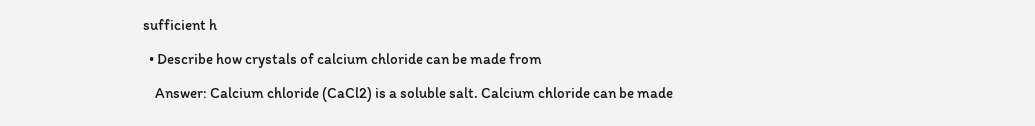sufficient h

  • Describe how crystals of calcium chloride can be made from

    Answer: Calcium chloride (CaCl2) is a soluble salt. Calcium chloride can be made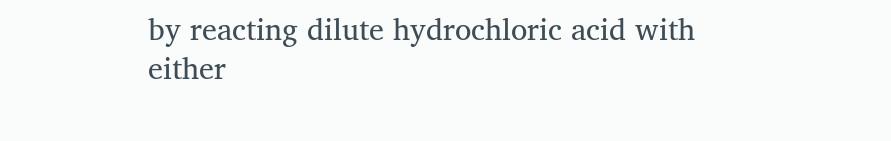by reacting dilute hydrochloric acid with either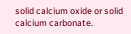solid calcium oxide or solid calcium carbonate.